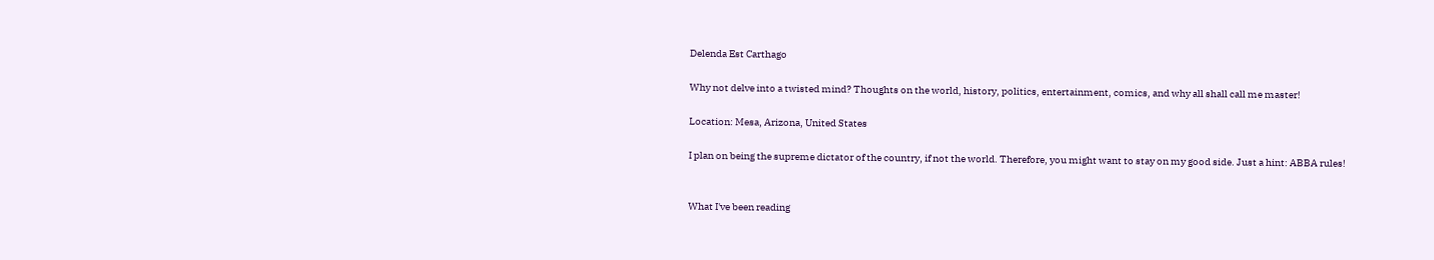Delenda Est Carthago

Why not delve into a twisted mind? Thoughts on the world, history, politics, entertainment, comics, and why all shall call me master!

Location: Mesa, Arizona, United States

I plan on being the supreme dictator of the country, if not the world. Therefore, you might want to stay on my good side. Just a hint: ABBA rules!


What I've been reading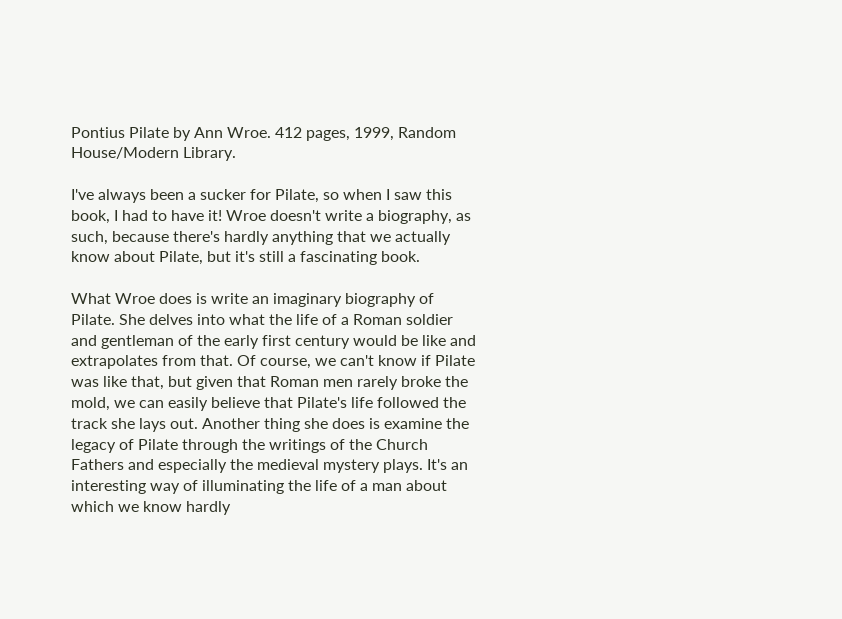Pontius Pilate by Ann Wroe. 412 pages, 1999, Random House/Modern Library.

I've always been a sucker for Pilate, so when I saw this book, I had to have it! Wroe doesn't write a biography, as such, because there's hardly anything that we actually know about Pilate, but it's still a fascinating book.

What Wroe does is write an imaginary biography of Pilate. She delves into what the life of a Roman soldier and gentleman of the early first century would be like and extrapolates from that. Of course, we can't know if Pilate was like that, but given that Roman men rarely broke the mold, we can easily believe that Pilate's life followed the track she lays out. Another thing she does is examine the legacy of Pilate through the writings of the Church Fathers and especially the medieval mystery plays. It's an interesting way of illuminating the life of a man about which we know hardly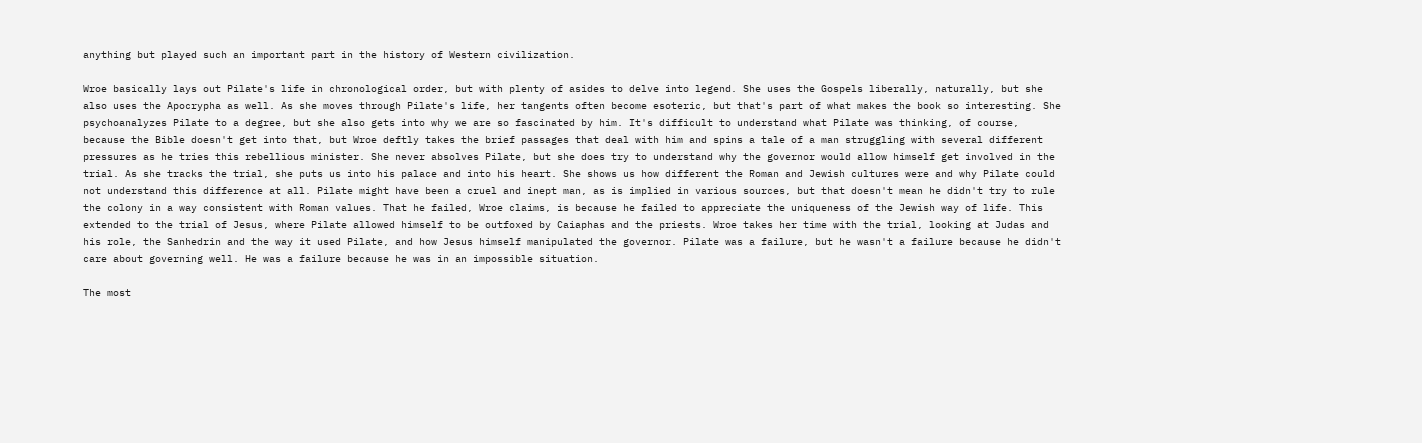anything but played such an important part in the history of Western civilization.

Wroe basically lays out Pilate's life in chronological order, but with plenty of asides to delve into legend. She uses the Gospels liberally, naturally, but she also uses the Apocrypha as well. As she moves through Pilate's life, her tangents often become esoteric, but that's part of what makes the book so interesting. She psychoanalyzes Pilate to a degree, but she also gets into why we are so fascinated by him. It's difficult to understand what Pilate was thinking, of course, because the Bible doesn't get into that, but Wroe deftly takes the brief passages that deal with him and spins a tale of a man struggling with several different pressures as he tries this rebellious minister. She never absolves Pilate, but she does try to understand why the governor would allow himself get involved in the trial. As she tracks the trial, she puts us into his palace and into his heart. She shows us how different the Roman and Jewish cultures were and why Pilate could not understand this difference at all. Pilate might have been a cruel and inept man, as is implied in various sources, but that doesn't mean he didn't try to rule the colony in a way consistent with Roman values. That he failed, Wroe claims, is because he failed to appreciate the uniqueness of the Jewish way of life. This extended to the trial of Jesus, where Pilate allowed himself to be outfoxed by Caiaphas and the priests. Wroe takes her time with the trial, looking at Judas and his role, the Sanhedrin and the way it used Pilate, and how Jesus himself manipulated the governor. Pilate was a failure, but he wasn't a failure because he didn't care about governing well. He was a failure because he was in an impossible situation.

The most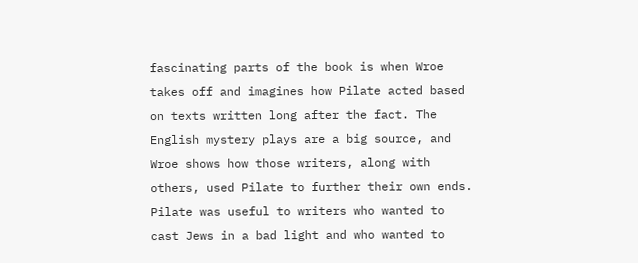fascinating parts of the book is when Wroe takes off and imagines how Pilate acted based on texts written long after the fact. The English mystery plays are a big source, and Wroe shows how those writers, along with others, used Pilate to further their own ends. Pilate was useful to writers who wanted to cast Jews in a bad light and who wanted to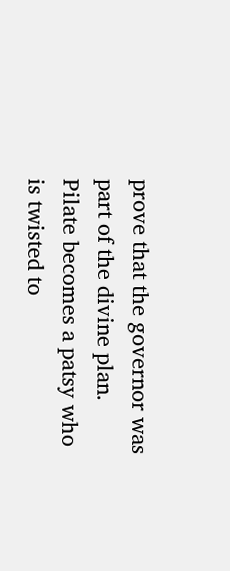prove that the governor was part of the divine plan. Pilate becomes a patsy who is twisted to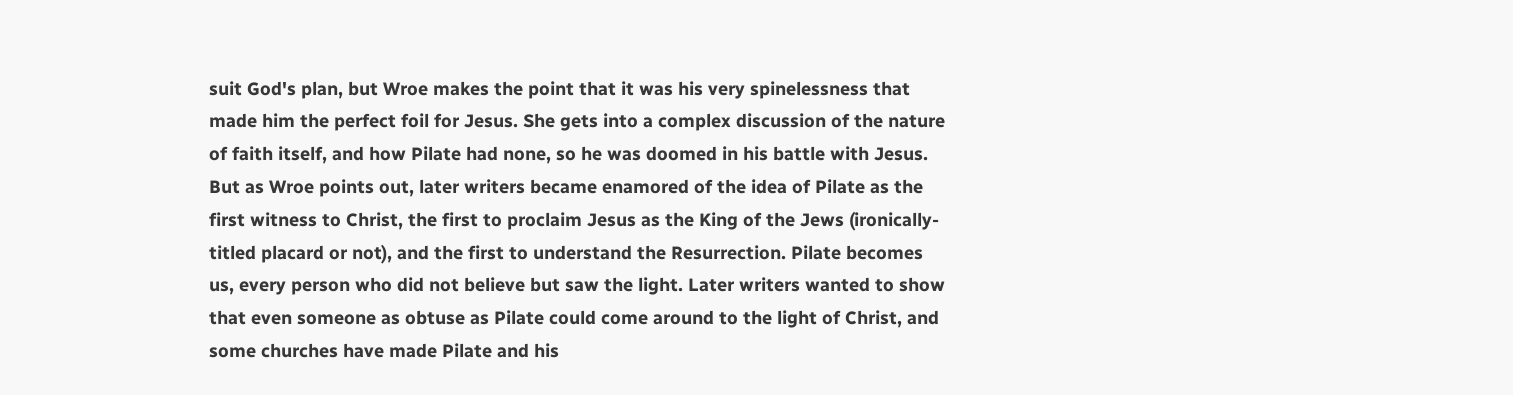suit God's plan, but Wroe makes the point that it was his very spinelessness that made him the perfect foil for Jesus. She gets into a complex discussion of the nature of faith itself, and how Pilate had none, so he was doomed in his battle with Jesus. But as Wroe points out, later writers became enamored of the idea of Pilate as the first witness to Christ, the first to proclaim Jesus as the King of the Jews (ironically-titled placard or not), and the first to understand the Resurrection. Pilate becomes us, every person who did not believe but saw the light. Later writers wanted to show that even someone as obtuse as Pilate could come around to the light of Christ, and some churches have made Pilate and his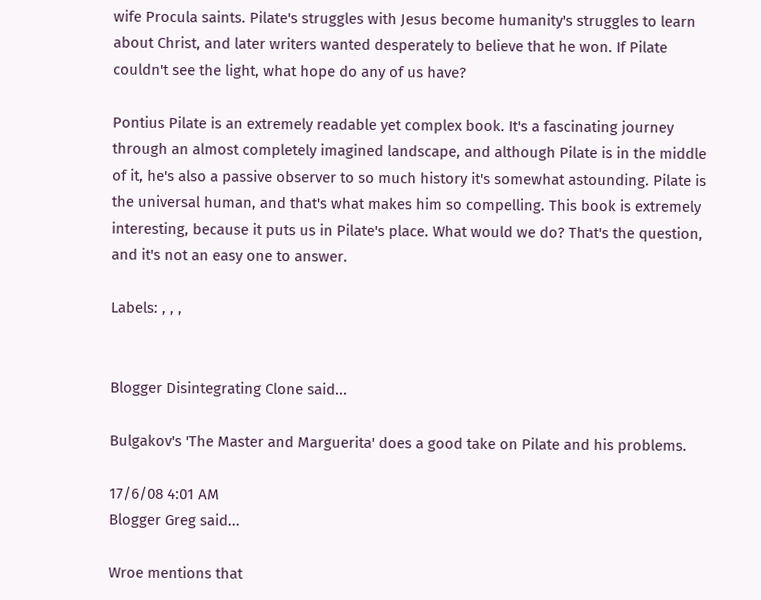wife Procula saints. Pilate's struggles with Jesus become humanity's struggles to learn about Christ, and later writers wanted desperately to believe that he won. If Pilate couldn't see the light, what hope do any of us have?

Pontius Pilate is an extremely readable yet complex book. It's a fascinating journey through an almost completely imagined landscape, and although Pilate is in the middle of it, he's also a passive observer to so much history it's somewhat astounding. Pilate is the universal human, and that's what makes him so compelling. This book is extremely interesting, because it puts us in Pilate's place. What would we do? That's the question, and it's not an easy one to answer.

Labels: , , ,


Blogger Disintegrating Clone said...

Bulgakov's 'The Master and Marguerita' does a good take on Pilate and his problems.

17/6/08 4:01 AM
Blogger Greg said...

Wroe mentions that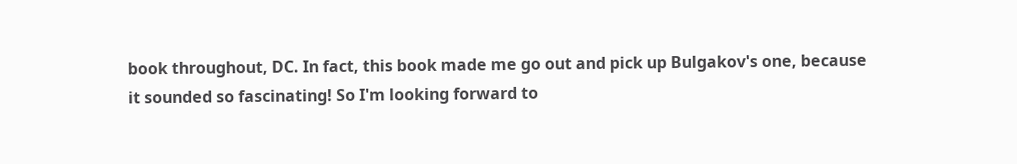book throughout, DC. In fact, this book made me go out and pick up Bulgakov's one, because it sounded so fascinating! So I'm looking forward to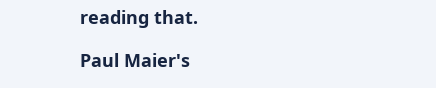reading that.

Paul Maier's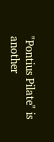"Pontius Pilate" is another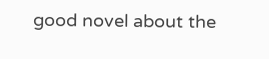good novel about the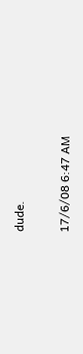dude.

17/6/08 6:47 AM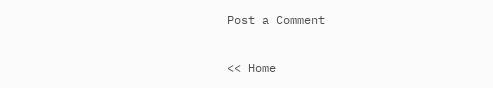Post a Comment

<< Home